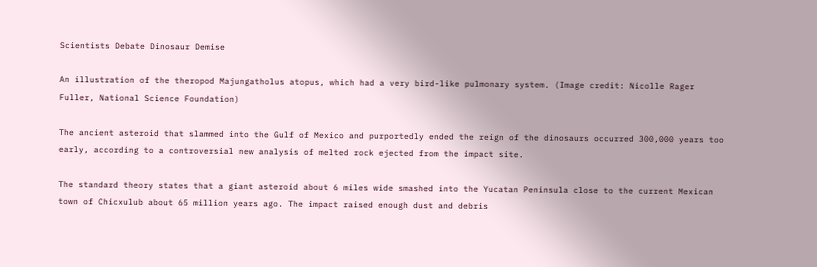Scientists Debate Dinosaur Demise

An illustration of the theropod Majungatholus atopus, which had a very bird-like pulmonary system. (Image credit: Nicolle Rager Fuller, National Science Foundation)

The ancient asteroid that slammed into the Gulf of Mexico and purportedly ended the reign of the dinosaurs occurred 300,000 years too early, according to a controversial new analysis of melted rock ejected from the impact site.

The standard theory states that a giant asteroid about 6 miles wide smashed into the Yucatan Peninsula close to the current Mexican town of Chicxulub about 65 million years ago. The impact raised enough dust and debris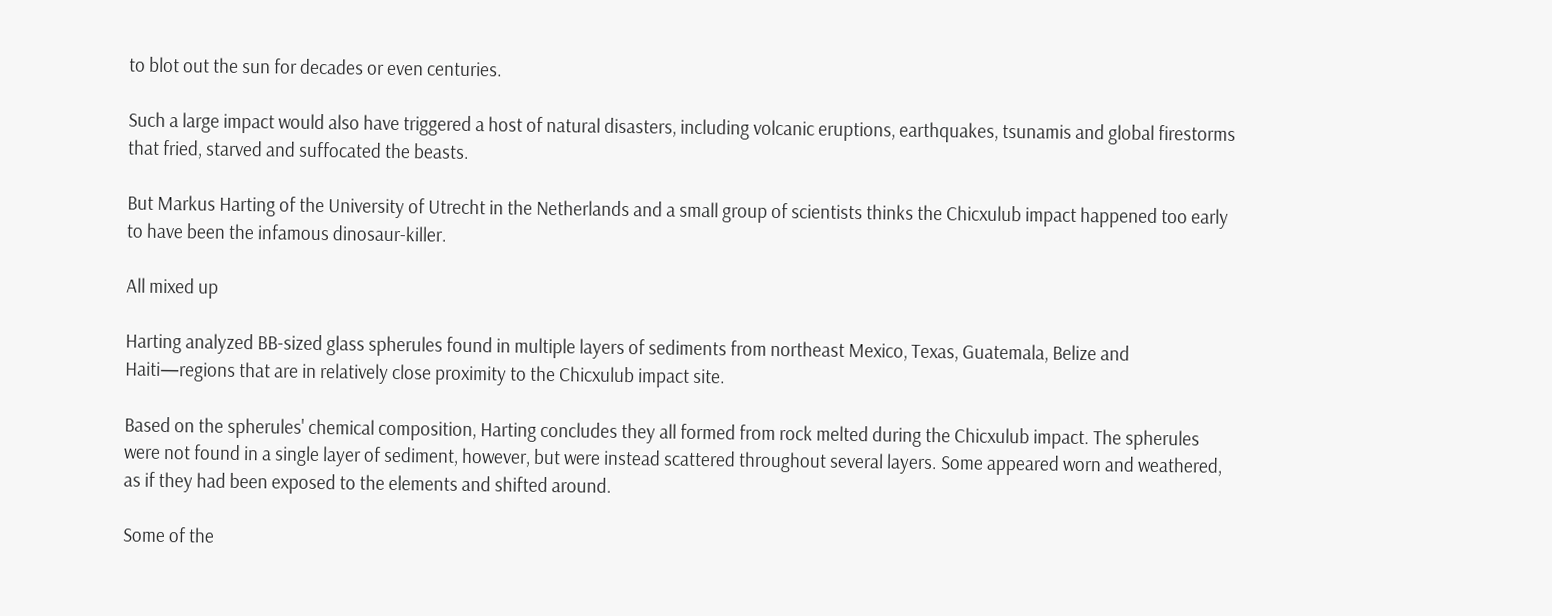to blot out the sun for decades or even centuries.

Such a large impact would also have triggered a host of natural disasters, including volcanic eruptions, earthquakes, tsunamis and global firestorms that fried, starved and suffocated the beasts.

But Markus Harting of the University of Utrecht in the Netherlands and a small group of scientists thinks the Chicxulub impact happened too early to have been the infamous dinosaur-killer.

All mixed up

Harting analyzed BB-sized glass spherules found in multiple layers of sediments from northeast Mexico, Texas, Guatemala, Belize and Haiti—regions that are in relatively close proximity to the Chicxulub impact site.

Based on the spherules' chemical composition, Harting concludes they all formed from rock melted during the Chicxulub impact. The spherules were not found in a single layer of sediment, however, but were instead scattered throughout several layers. Some appeared worn and weathered, as if they had been exposed to the elements and shifted around.

Some of the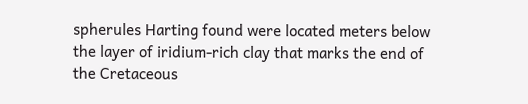spherules Harting found were located meters below the layer of iridium-rich clay that marks the end of the Cretaceous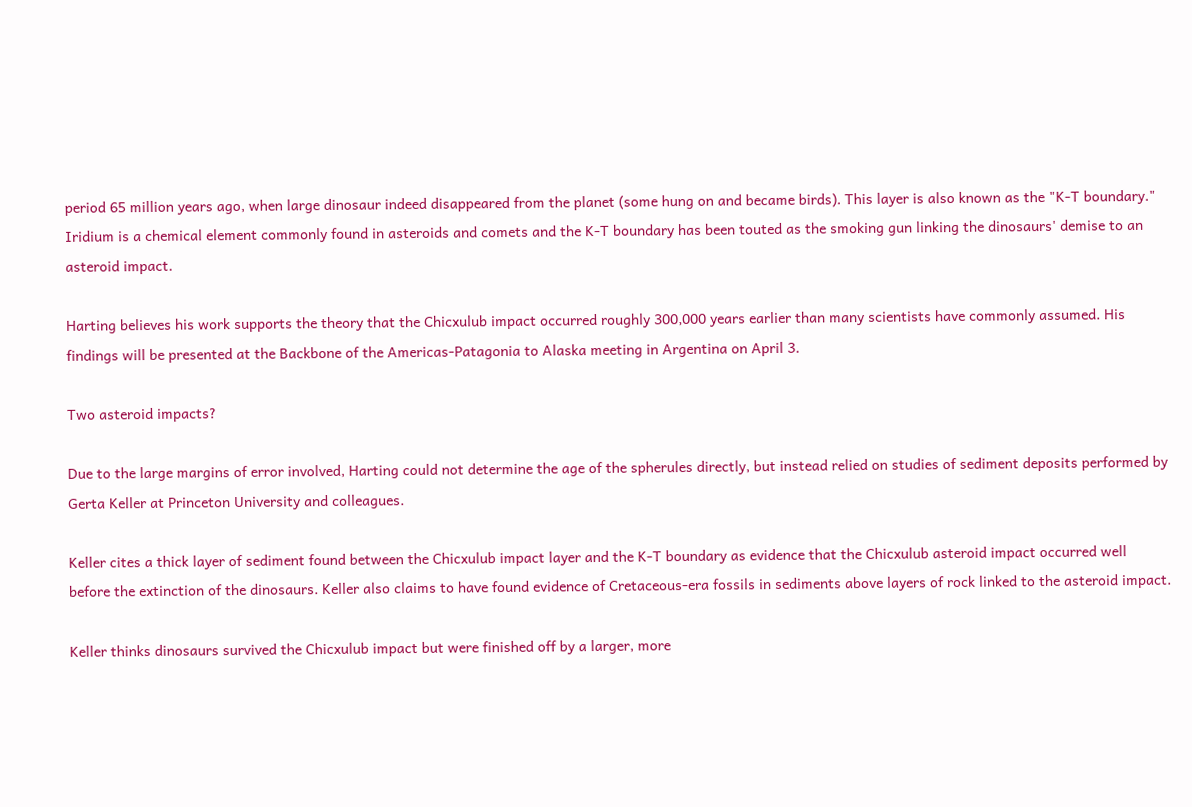period 65 million years ago, when large dinosaur indeed disappeared from the planet (some hung on and became birds). This layer is also known as the "K-T boundary." Iridium is a chemical element commonly found in asteroids and comets and the K-T boundary has been touted as the smoking gun linking the dinosaurs' demise to an asteroid impact.

Harting believes his work supports the theory that the Chicxulub impact occurred roughly 300,000 years earlier than many scientists have commonly assumed. His findings will be presented at the Backbone of the Americas-Patagonia to Alaska meeting in Argentina on April 3.

Two asteroid impacts?

Due to the large margins of error involved, Harting could not determine the age of the spherules directly, but instead relied on studies of sediment deposits performed by Gerta Keller at Princeton University and colleagues.

Keller cites a thick layer of sediment found between the Chicxulub impact layer and the K-T boundary as evidence that the Chicxulub asteroid impact occurred well before the extinction of the dinosaurs. Keller also claims to have found evidence of Cretaceous-era fossils in sediments above layers of rock linked to the asteroid impact.

Keller thinks dinosaurs survived the Chicxulub impact but were finished off by a larger, more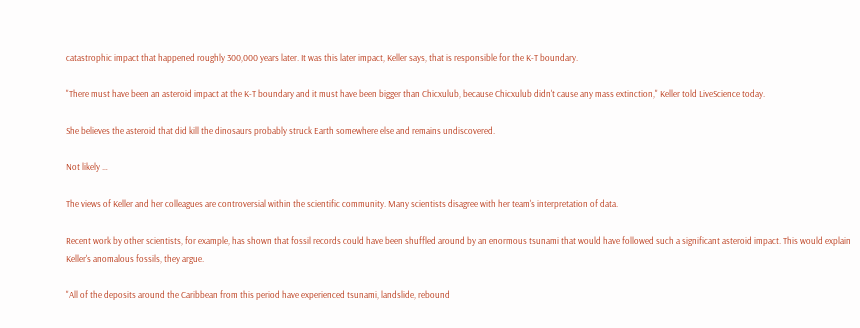catastrophic impact that happened roughly 300,000 years later. It was this later impact, Keller says, that is responsible for the K-T boundary.

"There must have been an asteroid impact at the K-T boundary and it must have been bigger than Chicxulub, because Chicxulub didn't cause any mass extinction," Keller told LiveScience today.

She believes the asteroid that did kill the dinosaurs probably struck Earth somewhere else and remains undiscovered.

Not likely …

The views of Keller and her colleagues are controversial within the scientific community. Many scientists disagree with her team's interpretation of data.

Recent work by other scientists, for example, has shown that fossil records could have been shuffled around by an enormous tsunami that would have followed such a significant asteroid impact. This would explain Keller's anomalous fossils, they argue.

"All of the deposits around the Caribbean from this period have experienced tsunami, landslide, rebound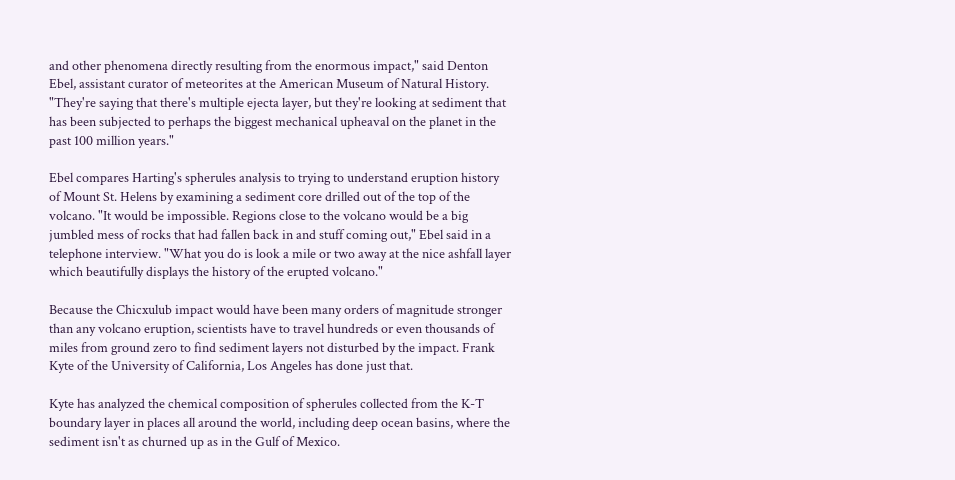and other phenomena directly resulting from the enormous impact," said Denton Ebel, assistant curator of meteorites at the American Museum of Natural History. "They're saying that there's multiple ejecta layer, but they're looking at sediment that has been subjected to perhaps the biggest mechanical upheaval on the planet in the past 100 million years."

Ebel compares Harting's spherules analysis to trying to understand eruption history of Mount St. Helens by examining a sediment core drilled out of the top of the volcano. "It would be impossible. Regions close to the volcano would be a big jumbled mess of rocks that had fallen back in and stuff coming out," Ebel said in a telephone interview. "What you do is look a mile or two away at the nice ashfall layer which beautifully displays the history of the erupted volcano."

Because the Chicxulub impact would have been many orders of magnitude stronger than any volcano eruption, scientists have to travel hundreds or even thousands of miles from ground zero to find sediment layers not disturbed by the impact. Frank Kyte of the University of California, Los Angeles has done just that.

Kyte has analyzed the chemical composition of spherules collected from the K-T boundary layer in places all around the world, including deep ocean basins, where the sediment isn't as churned up as in the Gulf of Mexico.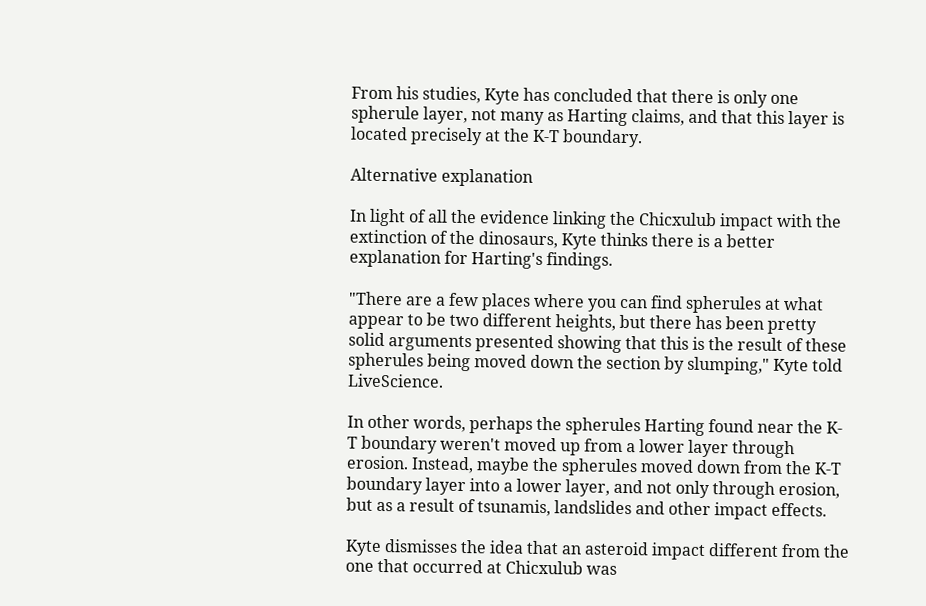From his studies, Kyte has concluded that there is only one spherule layer, not many as Harting claims, and that this layer is located precisely at the K-T boundary.

Alternative explanation

In light of all the evidence linking the Chicxulub impact with the extinction of the dinosaurs, Kyte thinks there is a better explanation for Harting's findings.

"There are a few places where you can find spherules at what appear to be two different heights, but there has been pretty solid arguments presented showing that this is the result of these spherules being moved down the section by slumping," Kyte told LiveScience.

In other words, perhaps the spherules Harting found near the K-T boundary weren't moved up from a lower layer through erosion. Instead, maybe the spherules moved down from the K-T boundary layer into a lower layer, and not only through erosion, but as a result of tsunamis, landslides and other impact effects.

Kyte dismisses the idea that an asteroid impact different from the one that occurred at Chicxulub was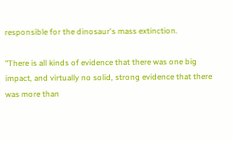responsible for the dinosaur's mass extinction.

"There is all kinds of evidence that there was one big impact, and virtually no solid, strong evidence that there was more than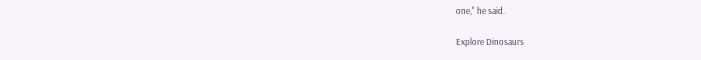one," he said.

Explore Dinosaurs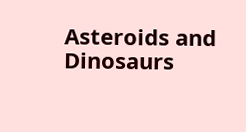Asteroids and Dinosaurs